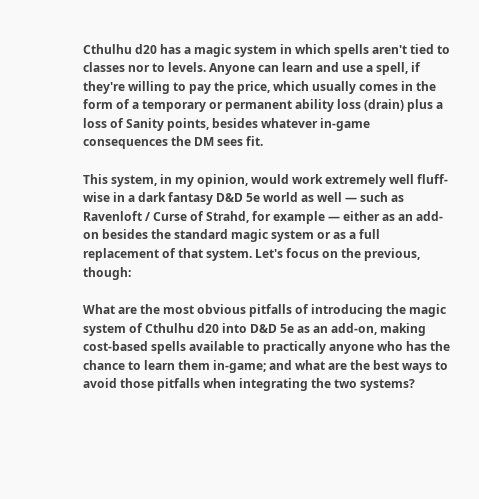Cthulhu d20 has a magic system in which spells aren't tied to classes nor to levels. Anyone can learn and use a spell, if they're willing to pay the price, which usually comes in the form of a temporary or permanent ability loss (drain) plus a loss of Sanity points, besides whatever in-game consequences the DM sees fit.

This system, in my opinion, would work extremely well fluff-wise in a dark fantasy D&D 5e world as well — such as Ravenloft / Curse of Strahd, for example — either as an add-on besides the standard magic system or as a full replacement of that system. Let's focus on the previous, though:

What are the most obvious pitfalls of introducing the magic system of Cthulhu d20 into D&D 5e as an add-on, making cost-based spells available to practically anyone who has the chance to learn them in-game; and what are the best ways to avoid those pitfalls when integrating the two systems?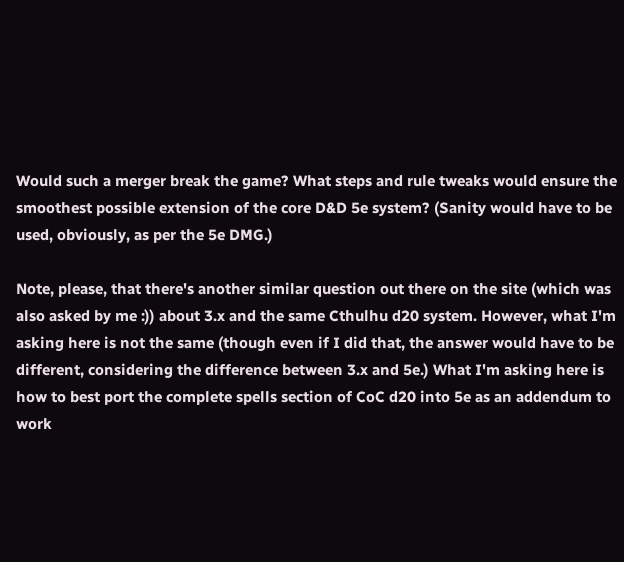Would such a merger break the game? What steps and rule tweaks would ensure the smoothest possible extension of the core D&D 5e system? (Sanity would have to be used, obviously, as per the 5e DMG.)

Note, please, that there's another similar question out there on the site (which was also asked by me :)) about 3.x and the same Cthulhu d20 system. However, what I'm asking here is not the same (though even if I did that, the answer would have to be different, considering the difference between 3.x and 5e.) What I'm asking here is how to best port the complete spells section of CoC d20 into 5e as an addendum to work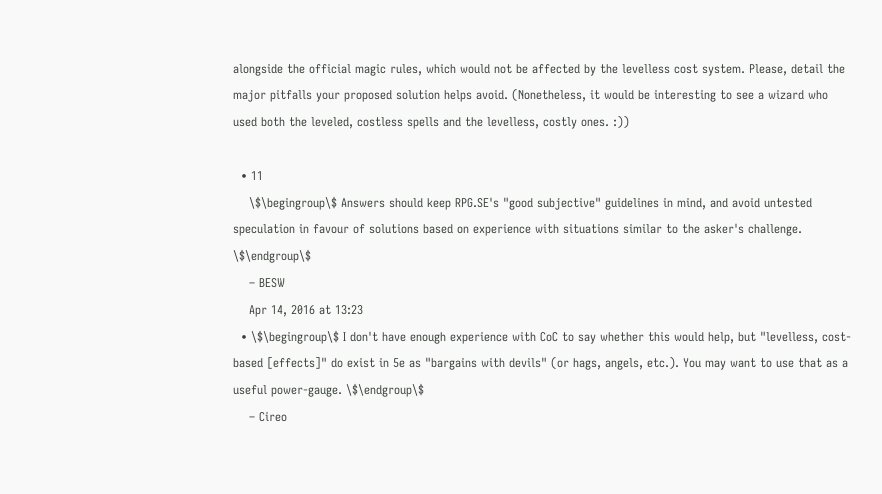alongside the official magic rules, which would not be affected by the levelless cost system. Please, detail the major pitfalls your proposed solution helps avoid. (Nonetheless, it would be interesting to see a wizard who used both the leveled, costless spells and the levelless, costly ones. :))

  • 11
    \$\begingroup\$ Answers should keep RPG.SE's "good subjective" guidelines in mind, and avoid untested speculation in favour of solutions based on experience with situations similar to the asker's challenge. \$\endgroup\$
    – BESW
    Apr 14, 2016 at 13:23
  • \$\begingroup\$ I don't have enough experience with CoC to say whether this would help, but "levelless, cost-based [effects]" do exist in 5e as "bargains with devils" (or hags, angels, etc.). You may want to use that as a useful power-gauge. \$\endgroup\$
    – Cireo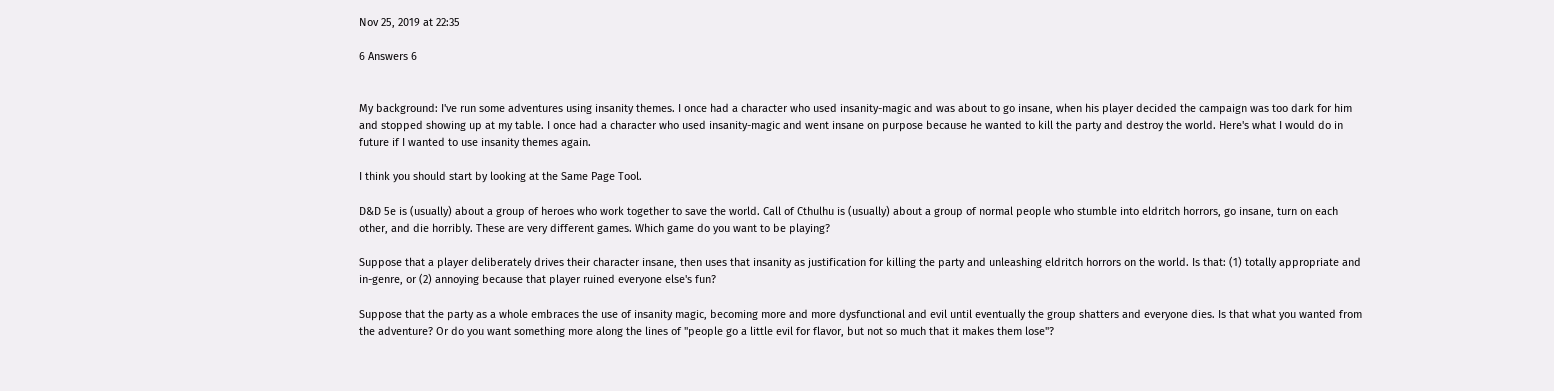Nov 25, 2019 at 22:35

6 Answers 6


My background: I've run some adventures using insanity themes. I once had a character who used insanity-magic and was about to go insane, when his player decided the campaign was too dark for him and stopped showing up at my table. I once had a character who used insanity-magic and went insane on purpose because he wanted to kill the party and destroy the world. Here's what I would do in future if I wanted to use insanity themes again.

I think you should start by looking at the Same Page Tool.

D&D 5e is (usually) about a group of heroes who work together to save the world. Call of Cthulhu is (usually) about a group of normal people who stumble into eldritch horrors, go insane, turn on each other, and die horribly. These are very different games. Which game do you want to be playing?

Suppose that a player deliberately drives their character insane, then uses that insanity as justification for killing the party and unleashing eldritch horrors on the world. Is that: (1) totally appropriate and in-genre, or (2) annoying because that player ruined everyone else's fun?

Suppose that the party as a whole embraces the use of insanity magic, becoming more and more dysfunctional and evil until eventually the group shatters and everyone dies. Is that what you wanted from the adventure? Or do you want something more along the lines of "people go a little evil for flavor, but not so much that it makes them lose"?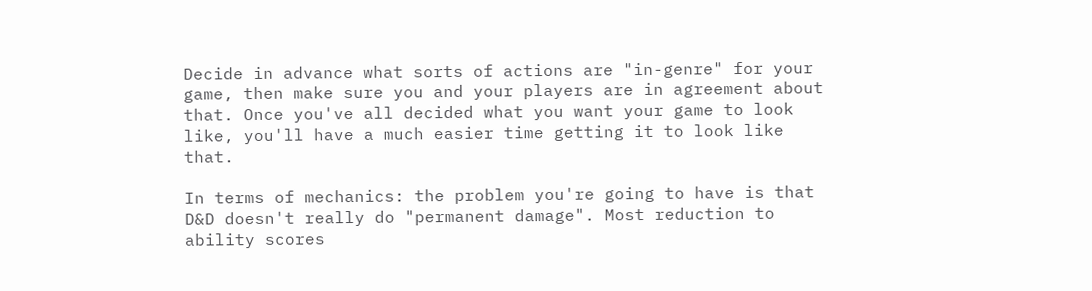Decide in advance what sorts of actions are "in-genre" for your game, then make sure you and your players are in agreement about that. Once you've all decided what you want your game to look like, you'll have a much easier time getting it to look like that.

In terms of mechanics: the problem you're going to have is that D&D doesn't really do "permanent damage". Most reduction to ability scores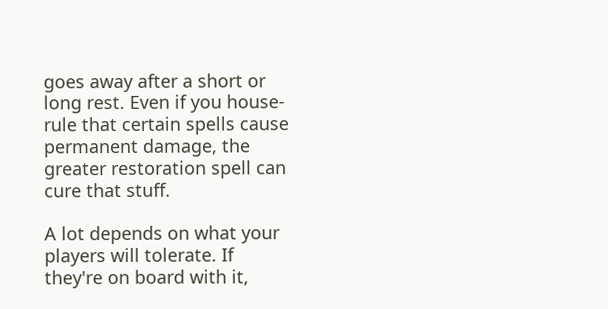goes away after a short or long rest. Even if you house-rule that certain spells cause permanent damage, the greater restoration spell can cure that stuff.

A lot depends on what your players will tolerate. If they're on board with it,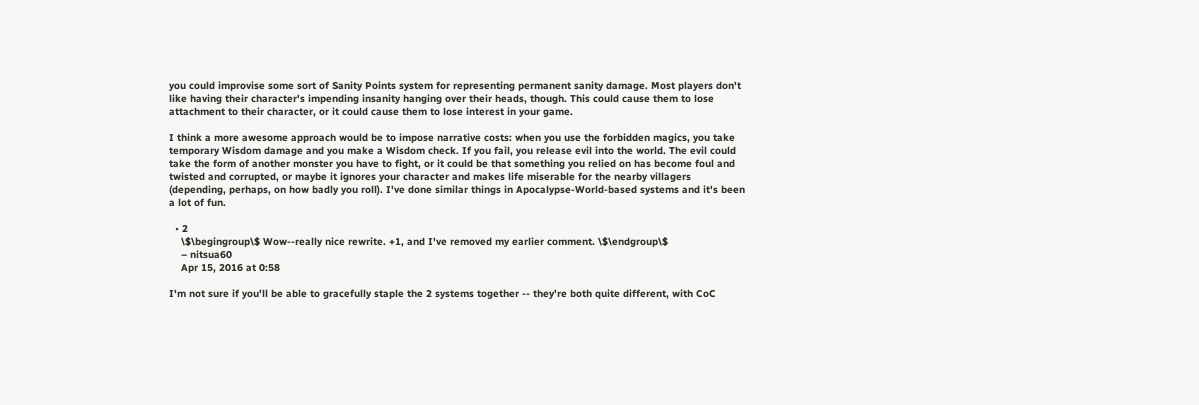you could improvise some sort of Sanity Points system for representing permanent sanity damage. Most players don't like having their character's impending insanity hanging over their heads, though. This could cause them to lose attachment to their character, or it could cause them to lose interest in your game.

I think a more awesome approach would be to impose narrative costs: when you use the forbidden magics, you take temporary Wisdom damage and you make a Wisdom check. If you fail, you release evil into the world. The evil could take the form of another monster you have to fight, or it could be that something you relied on has become foul and twisted and corrupted, or maybe it ignores your character and makes life miserable for the nearby villagers (depending, perhaps, on how badly you roll). I've done similar things in Apocalypse-World-based systems and it's been a lot of fun.

  • 2
    \$\begingroup\$ Wow--really nice rewrite. +1, and I've removed my earlier comment. \$\endgroup\$
    – nitsua60
    Apr 15, 2016 at 0:58

I'm not sure if you'll be able to gracefully staple the 2 systems together -- they're both quite different, with CoC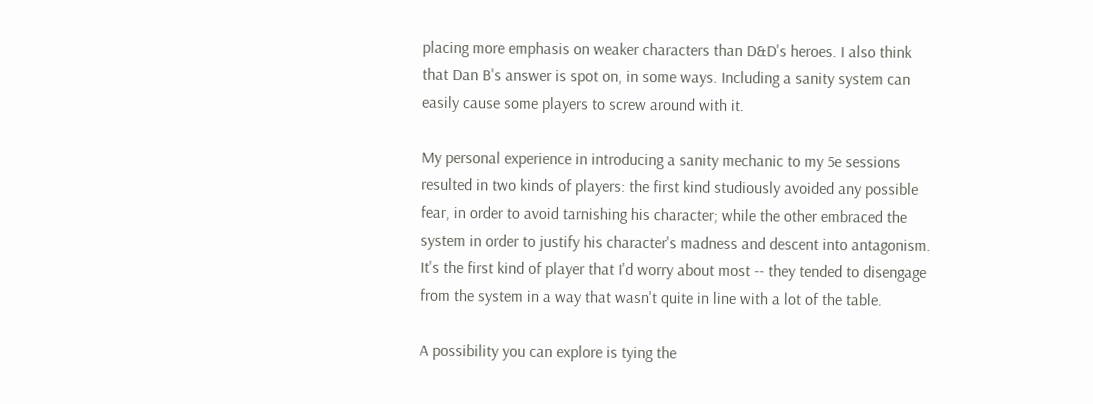placing more emphasis on weaker characters than D&D's heroes. I also think that Dan B's answer is spot on, in some ways. Including a sanity system can easily cause some players to screw around with it.

My personal experience in introducing a sanity mechanic to my 5e sessions resulted in two kinds of players: the first kind studiously avoided any possible fear, in order to avoid tarnishing his character; while the other embraced the system in order to justify his character's madness and descent into antagonism. It's the first kind of player that I'd worry about most -- they tended to disengage from the system in a way that wasn't quite in line with a lot of the table.

A possibility you can explore is tying the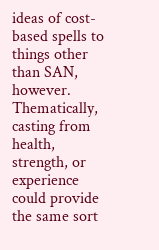ideas of cost-based spells to things other than SAN, however. Thematically, casting from health, strength, or experience could provide the same sort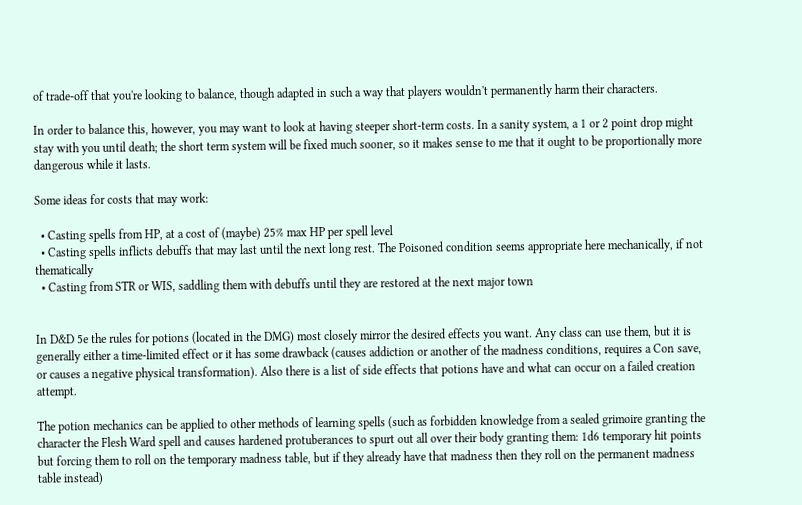of trade-off that you're looking to balance, though adapted in such a way that players wouldn't permanently harm their characters.

In order to balance this, however, you may want to look at having steeper short-term costs. In a sanity system, a 1 or 2 point drop might stay with you until death; the short term system will be fixed much sooner, so it makes sense to me that it ought to be proportionally more dangerous while it lasts.

Some ideas for costs that may work:

  • Casting spells from HP, at a cost of (maybe) 25% max HP per spell level
  • Casting spells inflicts debuffs that may last until the next long rest. The Poisoned condition seems appropriate here mechanically, if not thematically
  • Casting from STR or WIS, saddling them with debuffs until they are restored at the next major town


In D&D 5e the rules for potions (located in the DMG) most closely mirror the desired effects you want. Any class can use them, but it is generally either a time-limited effect or it has some drawback (causes addiction or another of the madness conditions, requires a Con save, or causes a negative physical transformation). Also there is a list of side effects that potions have and what can occur on a failed creation attempt.

The potion mechanics can be applied to other methods of learning spells (such as forbidden knowledge from a sealed grimoire granting the character the Flesh Ward spell and causes hardened protuberances to spurt out all over their body granting them: 1d6 temporary hit points but forcing them to roll on the temporary madness table, but if they already have that madness then they roll on the permanent madness table instead)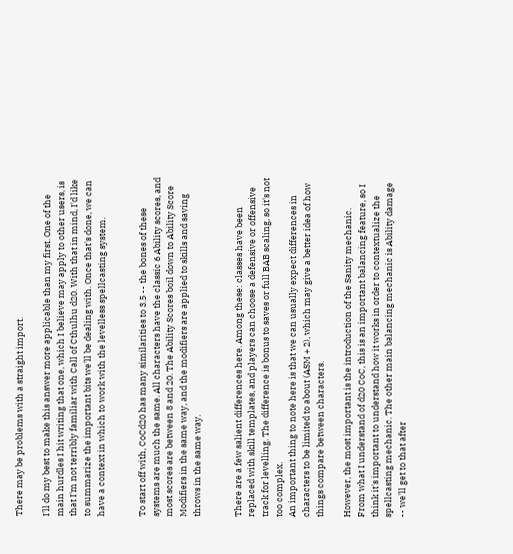There may be problems with a straight import.

I'll do my best to make this answer more applicable than my first. One of the main hurdles I hit writing that one, which I believe may apply to other users, is that I'm not terribly familiar with Call of Cthulhu d20. With that in mind, I'd like to summarize the important bits we'll be dealing with. Once that's done, we can have a context in which to work with the levelless spellcasting system.


To start off with, CoCd20 has many similarities to 3.5 -- the bones of these systems are much the same. All characters have the classic 6 Ability scores, and most scores are between 8 and 20. The Ability Scores boil down to Ability Score Modifiers in the same way, and the modifiers are applied to skills and saving throws in the same way.


There are a few salient differences here. Among these: classes have been replaced with skill templates, and players can choose a defensive or offensive track for levelling. The difference is bonus to saves or full BAB scaling, so it's not too complex.
An important thing to note here is that we can usually expect differences in characters to be limited to about (ASM + 2), which may give a better idea of how things compare between characters.

However, the most important is the introduction of the Sanity mechanic.
From what I understand of d20 CoC, this is an important balancing feature, so I think it's important to understand how it works in order to contextualize the spellcasting mechanic. The other main balancing mechanic is Ability damage -- we'll get to that after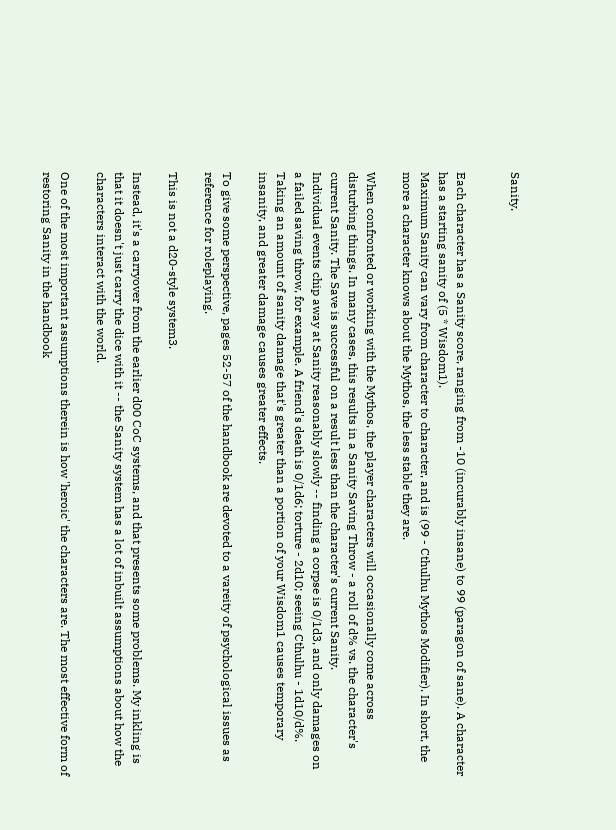Sanity.


Each character has a Sanity score, ranging from -10 (incurably insane) to 99 (paragon of sane). A character has a starting sanity of (5 * Wisdom1).
Maximum Sanity can vary from character to character, and is (99 - Cthulhu Mythos Modifier). In short, the more a character knows about the Mythos, the less stable they are.

When confronted or working with the Mythos, the player characters will occasionally come across disturbing things. In many cases, this results in a Sanity Saving Throw - a roll of d% vs. the character's current Sanity. The Save is successful on a result less than the character's current Sanity.
Individual events chip away at Sanity reasonably slowly -- finding a corpse is 0/1d3, and only damages on a failed saving throw, for example. A friend's death is 0/1d6; torture - 2d10; seeing Cthulhu - 1d10/d%.
Taking an amount of sanity damage that's greater than a portion of your Wisdom1 causes temporary insanity, and greater damage causes greater effects.

To give some perspective, pages 52-57 of the handbook are devoted to a vareity of psychological issues as reference for roleplaying.

This is not a d20-style system3.

Instead, it's a carryover from the earlier d00 CoC systems, and that presents some problems. My inkling is that it doesn't just carry the dice with it -- the Sanity system has a lot of inbuilt assumptions about how the characters interact with the world.

One of the most important assumptions therein is how 'heroic' the characters are. The most effective form of restoring Sanity in the handbook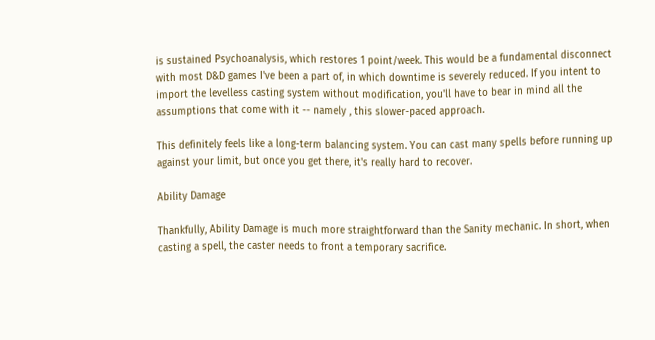is sustained Psychoanalysis, which restores 1 point/week. This would be a fundamental disconnect with most D&D games I've been a part of, in which downtime is severely reduced. If you intent to import the levelless casting system without modification, you'll have to bear in mind all the assumptions that come with it -- namely , this slower-paced approach.

This definitely feels like a long-term balancing system. You can cast many spells before running up against your limit, but once you get there, it's really hard to recover.

Ability Damage

Thankfully, Ability Damage is much more straightforward than the Sanity mechanic. In short, when casting a spell, the caster needs to front a temporary sacrifice.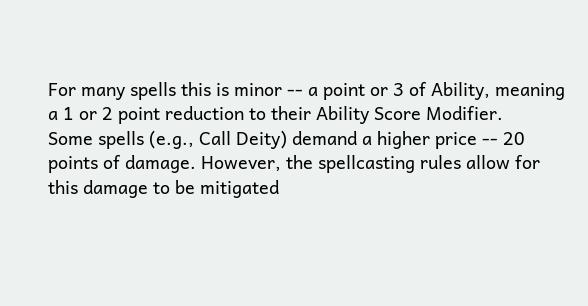For many spells this is minor -- a point or 3 of Ability, meaning a 1 or 2 point reduction to their Ability Score Modifier.
Some spells (e.g., Call Deity) demand a higher price -- 20 points of damage. However, the spellcasting rules allow for this damage to be mitigated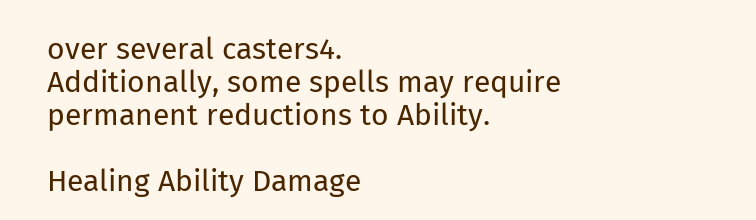over several casters4.
Additionally, some spells may require permanent reductions to Ability.

Healing Ability Damage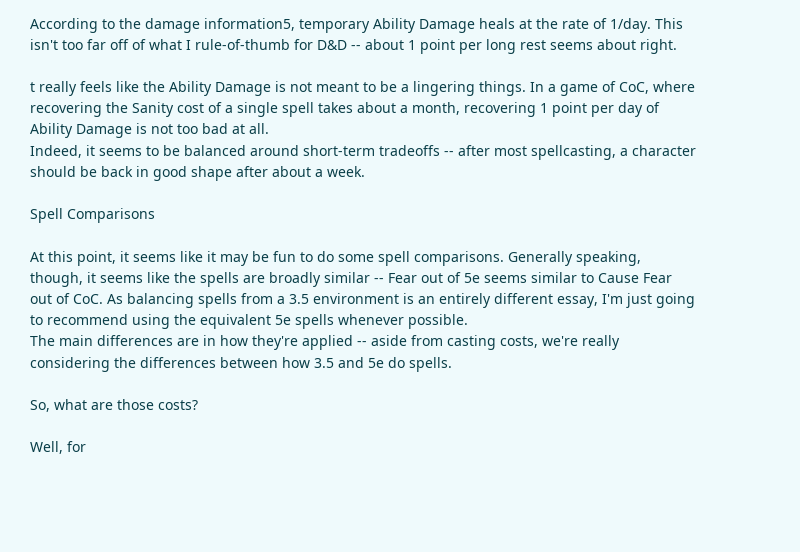According to the damage information5, temporary Ability Damage heals at the rate of 1/day. This isn't too far off of what I rule-of-thumb for D&D -- about 1 point per long rest seems about right.

t really feels like the Ability Damage is not meant to be a lingering things. In a game of CoC, where recovering the Sanity cost of a single spell takes about a month, recovering 1 point per day of Ability Damage is not too bad at all.
Indeed, it seems to be balanced around short-term tradeoffs -- after most spellcasting, a character should be back in good shape after about a week.

Spell Comparisons

At this point, it seems like it may be fun to do some spell comparisons. Generally speaking, though, it seems like the spells are broadly similar -- Fear out of 5e seems similar to Cause Fear out of CoC. As balancing spells from a 3.5 environment is an entirely different essay, I'm just going to recommend using the equivalent 5e spells whenever possible.
The main differences are in how they're applied -- aside from casting costs, we're really considering the differences between how 3.5 and 5e do spells.

So, what are those costs?

Well, for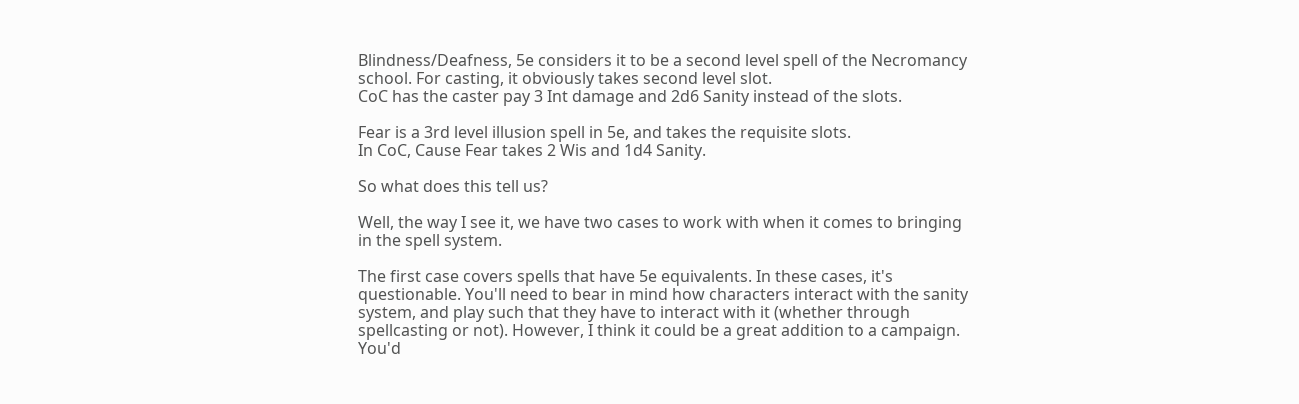Blindness/Deafness, 5e considers it to be a second level spell of the Necromancy school. For casting, it obviously takes second level slot.
CoC has the caster pay 3 Int damage and 2d6 Sanity instead of the slots.

Fear is a 3rd level illusion spell in 5e, and takes the requisite slots.
In CoC, Cause Fear takes 2 Wis and 1d4 Sanity.

So what does this tell us?

Well, the way I see it, we have two cases to work with when it comes to bringing in the spell system.

The first case covers spells that have 5e equivalents. In these cases, it's questionable. You'll need to bear in mind how characters interact with the sanity system, and play such that they have to interact with it (whether through spellcasting or not). However, I think it could be a great addition to a campaign.
You'd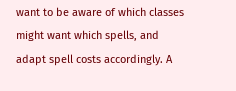want to be aware of which classes might want which spells, and adapt spell costs accordingly. A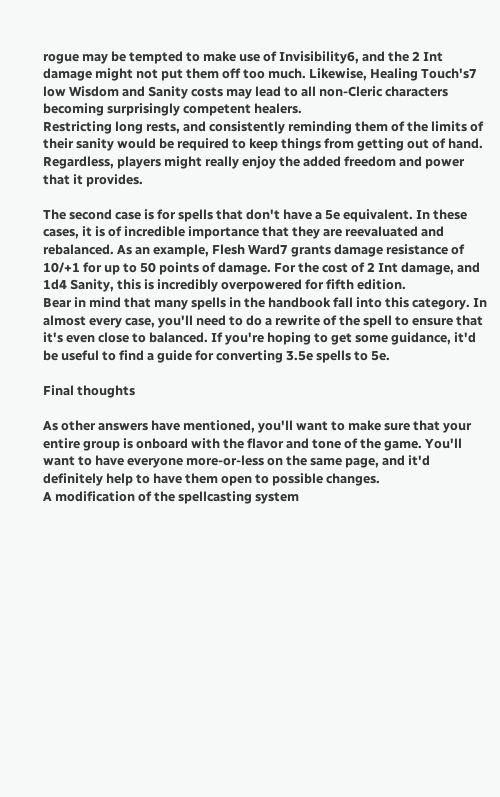rogue may be tempted to make use of Invisibility6, and the 2 Int damage might not put them off too much. Likewise, Healing Touch's7 low Wisdom and Sanity costs may lead to all non-Cleric characters becoming surprisingly competent healers.
Restricting long rests, and consistently reminding them of the limits of their sanity would be required to keep things from getting out of hand. Regardless, players might really enjoy the added freedom and power that it provides.

The second case is for spells that don't have a 5e equivalent. In these cases, it is of incredible importance that they are reevaluated and rebalanced. As an example, Flesh Ward7 grants damage resistance of 10/+1 for up to 50 points of damage. For the cost of 2 Int damage, and 1d4 Sanity, this is incredibly overpowered for fifth edition.
Bear in mind that many spells in the handbook fall into this category. In almost every case, you'll need to do a rewrite of the spell to ensure that it's even close to balanced. If you're hoping to get some guidance, it'd be useful to find a guide for converting 3.5e spells to 5e.

Final thoughts

As other answers have mentioned, you'll want to make sure that your entire group is onboard with the flavor and tone of the game. You'll want to have everyone more-or-less on the same page, and it'd definitely help to have them open to possible changes.
A modification of the spellcasting system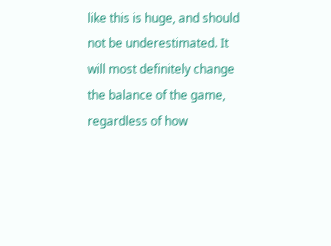like this is huge, and should not be underestimated. It will most definitely change the balance of the game, regardless of how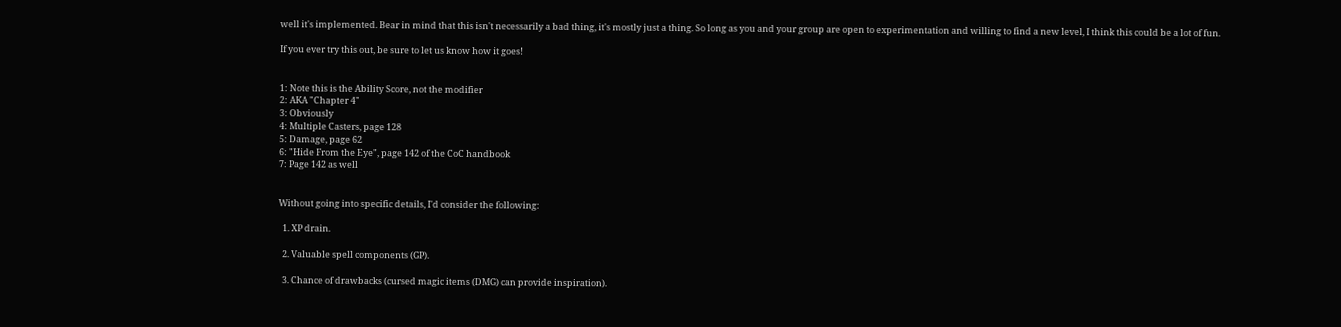well it's implemented. Bear in mind that this isn't necessarily a bad thing, it's mostly just a thing. So long as you and your group are open to experimentation and willing to find a new level, I think this could be a lot of fun.

If you ever try this out, be sure to let us know how it goes!


1: Note this is the Ability Score, not the modifier
2: AKA "Chapter 4"
3: Obviously
4: Multiple Casters, page 128
5: Damage, page 62
6: "Hide From the Eye", page 142 of the CoC handbook
7: Page 142 as well


Without going into specific details, I'd consider the following:

  1. XP drain.

  2. Valuable spell components (GP).

  3. Chance of drawbacks (cursed magic items (DMG) can provide inspiration).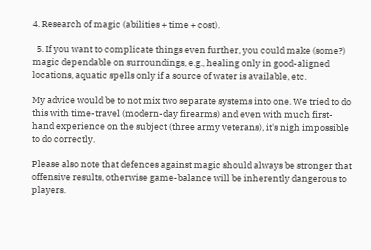4. Research of magic (abilities + time + cost).

  5. If you want to complicate things even further, you could make (some?) magic dependable on surroundings, e.g., healing only in good-aligned locations, aquatic spells only if a source of water is available, etc.

My advice would be to not mix two separate systems into one. We tried to do this with time-travel (modern-day firearms) and even with much first-hand experience on the subject (three army veterans), it's nigh impossible to do correctly.

Please also note that defences against magic should always be stronger that offensive results, otherwise game-balance will be inherently dangerous to players.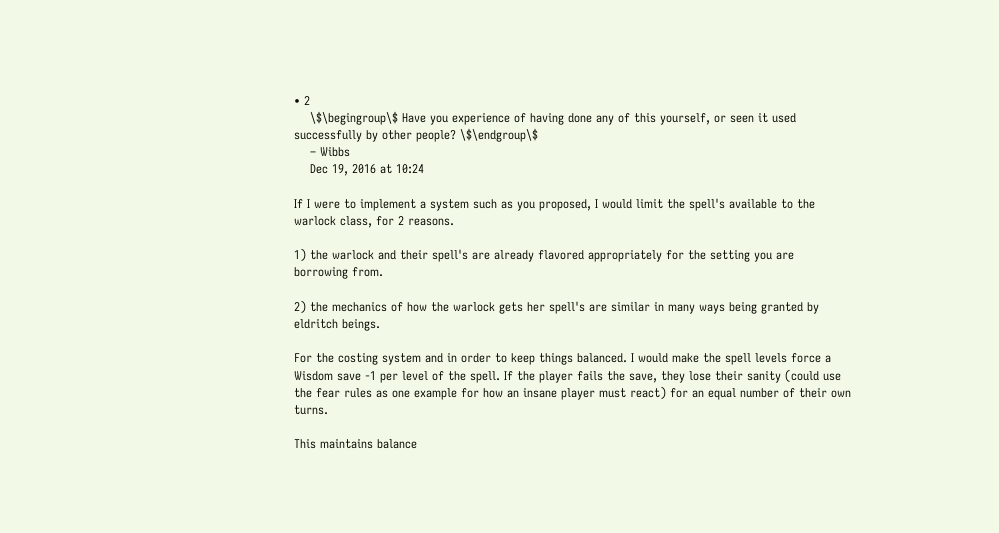• 2
    \$\begingroup\$ Have you experience of having done any of this yourself, or seen it used successfully by other people? \$\endgroup\$
    – Wibbs
    Dec 19, 2016 at 10:24

If I were to implement a system such as you proposed, I would limit the spell's available to the warlock class, for 2 reasons.

1) the warlock and their spell's are already flavored appropriately for the setting you are borrowing from.

2) the mechanics of how the warlock gets her spell's are similar in many ways being granted by eldritch beings.

For the costing system and in order to keep things balanced. I would make the spell levels force a Wisdom save -1 per level of the spell. If the player fails the save, they lose their sanity (could use the fear rules as one example for how an insane player must react) for an equal number of their own turns.

This maintains balance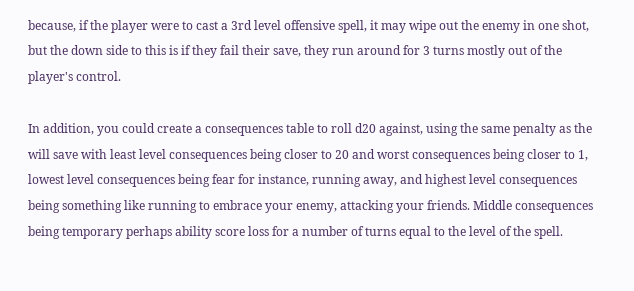because, if the player were to cast a 3rd level offensive spell, it may wipe out the enemy in one shot, but the down side to this is if they fail their save, they run around for 3 turns mostly out of the player's control.

In addition, you could create a consequences table to roll d20 against, using the same penalty as the will save with least level consequences being closer to 20 and worst consequences being closer to 1, lowest level consequences being fear for instance, running away, and highest level consequences being something like running to embrace your enemy, attacking your friends. Middle consequences being temporary perhaps ability score loss for a number of turns equal to the level of the spell.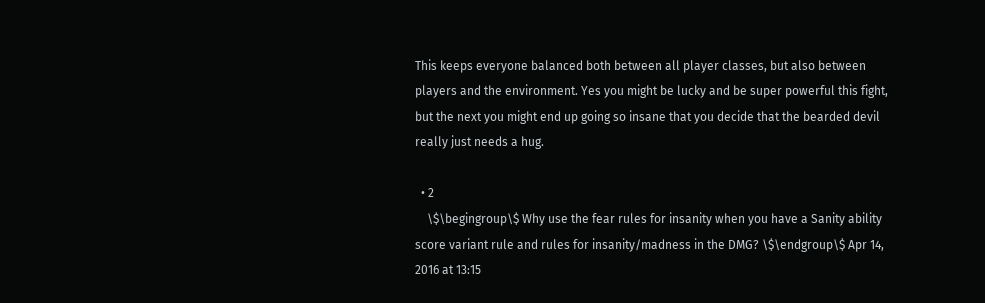This keeps everyone balanced both between all player classes, but also between players and the environment. Yes you might be lucky and be super powerful this fight, but the next you might end up going so insane that you decide that the bearded devil really just needs a hug.

  • 2
    \$\begingroup\$ Why use the fear rules for insanity when you have a Sanity ability score variant rule and rules for insanity/madness in the DMG? \$\endgroup\$ Apr 14, 2016 at 13:15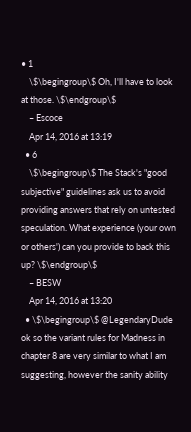• 1
    \$\begingroup\$ Oh, I'll have to look at those. \$\endgroup\$
    – Escoce
    Apr 14, 2016 at 13:19
  • 6
    \$\begingroup\$ The Stack's "good subjective" guidelines ask us to avoid providing answers that rely on untested speculation. What experience (your own or others') can you provide to back this up? \$\endgroup\$
    – BESW
    Apr 14, 2016 at 13:20
  • \$\begingroup\$ @LegendaryDude ok so the variant rules for Madness in chapter 8 are very similar to what I am suggesting, however the sanity ability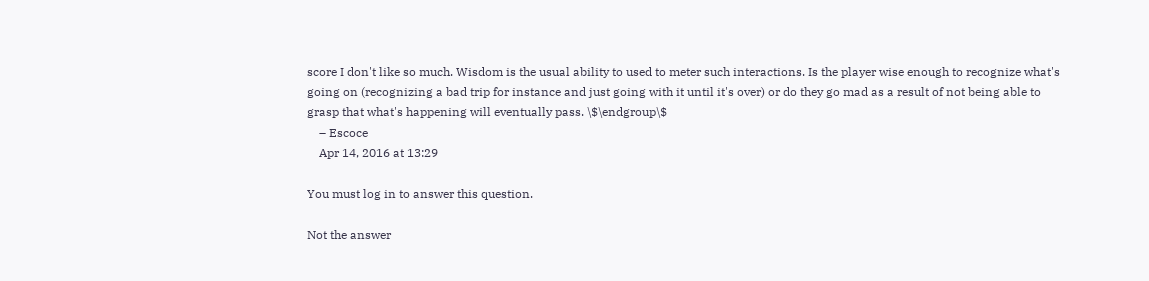score I don't like so much. Wisdom is the usual ability to used to meter such interactions. Is the player wise enough to recognize what's going on (recognizing a bad trip for instance and just going with it until it's over) or do they go mad as a result of not being able to grasp that what's happening will eventually pass. \$\endgroup\$
    – Escoce
    Apr 14, 2016 at 13:29

You must log in to answer this question.

Not the answer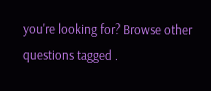you're looking for? Browse other questions tagged .